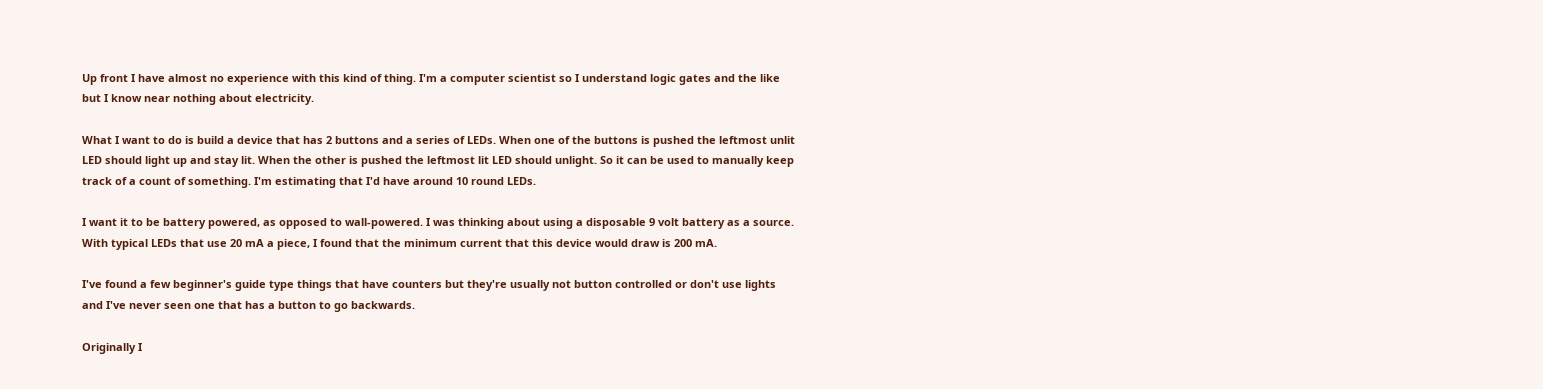Up front I have almost no experience with this kind of thing. I'm a computer scientist so I understand logic gates and the like but I know near nothing about electricity.

What I want to do is build a device that has 2 buttons and a series of LEDs. When one of the buttons is pushed the leftmost unlit LED should light up and stay lit. When the other is pushed the leftmost lit LED should unlight. So it can be used to manually keep track of a count of something. I'm estimating that I'd have around 10 round LEDs.

I want it to be battery powered, as opposed to wall-powered. I was thinking about using a disposable 9 volt battery as a source. With typical LEDs that use 20 mA a piece, I found that the minimum current that this device would draw is 200 mA.

I've found a few beginner's guide type things that have counters but they're usually not button controlled or don't use lights and I've never seen one that has a button to go backwards.

Originally I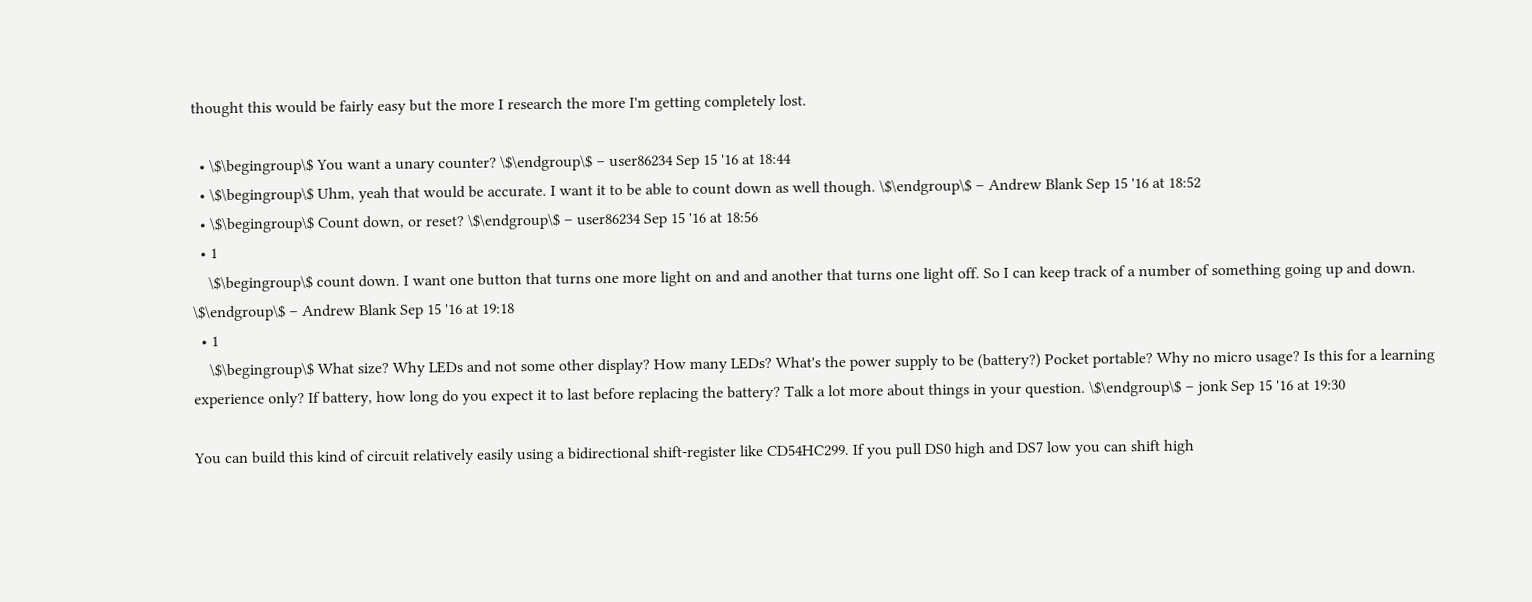thought this would be fairly easy but the more I research the more I'm getting completely lost.

  • \$\begingroup\$ You want a unary counter? \$\endgroup\$ – user86234 Sep 15 '16 at 18:44
  • \$\begingroup\$ Uhm, yeah that would be accurate. I want it to be able to count down as well though. \$\endgroup\$ – Andrew Blank Sep 15 '16 at 18:52
  • \$\begingroup\$ Count down, or reset? \$\endgroup\$ – user86234 Sep 15 '16 at 18:56
  • 1
    \$\begingroup\$ count down. I want one button that turns one more light on and and another that turns one light off. So I can keep track of a number of something going up and down. \$\endgroup\$ – Andrew Blank Sep 15 '16 at 19:18
  • 1
    \$\begingroup\$ What size? Why LEDs and not some other display? How many LEDs? What's the power supply to be (battery?) Pocket portable? Why no micro usage? Is this for a learning experience only? If battery, how long do you expect it to last before replacing the battery? Talk a lot more about things in your question. \$\endgroup\$ – jonk Sep 15 '16 at 19:30

You can build this kind of circuit relatively easily using a bidirectional shift-register like CD54HC299. If you pull DS0 high and DS7 low you can shift high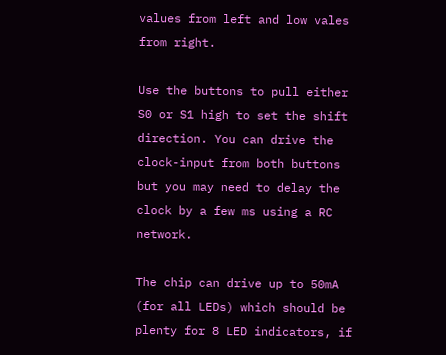values from left and low vales from right.

Use the buttons to pull either S0 or S1 high to set the shift direction. You can drive the clock-input from both buttons but you may need to delay the clock by a few ms using a RC network.

The chip can drive up to 50mA (for all LEDs) which should be plenty for 8 LED indicators, if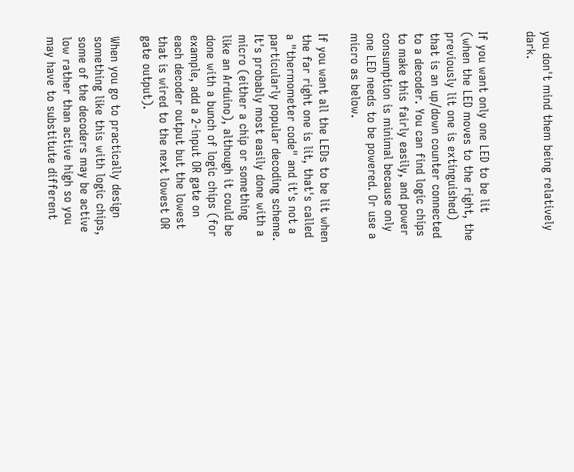you don't mind them being relatively dark.


If you want only one LED to be lit (when the LED moves to the right, the previously lit one is extinguished) that is an up/down counter connected to a decoder. You can find logic chips to make this fairly easily, and power consumption is minimal because only one LED needs to be powered. Or use a micro as below.

If you want all the LEDs to be lit when the far right one is lit, that's called a "thermometer code" and it's not a particularly popular decoding scheme. It's probably most easily done with a micro (either a chip or something like an Arduino), although it could be done with a bunch of logic chips (for example, add a 2-input OR gate on each decoder output but the lowest that is wired to the next lowest OR gate output).

When you go to practically design something like this with logic chips, some of the decoders may be active low rather than active high so you may have to substitute different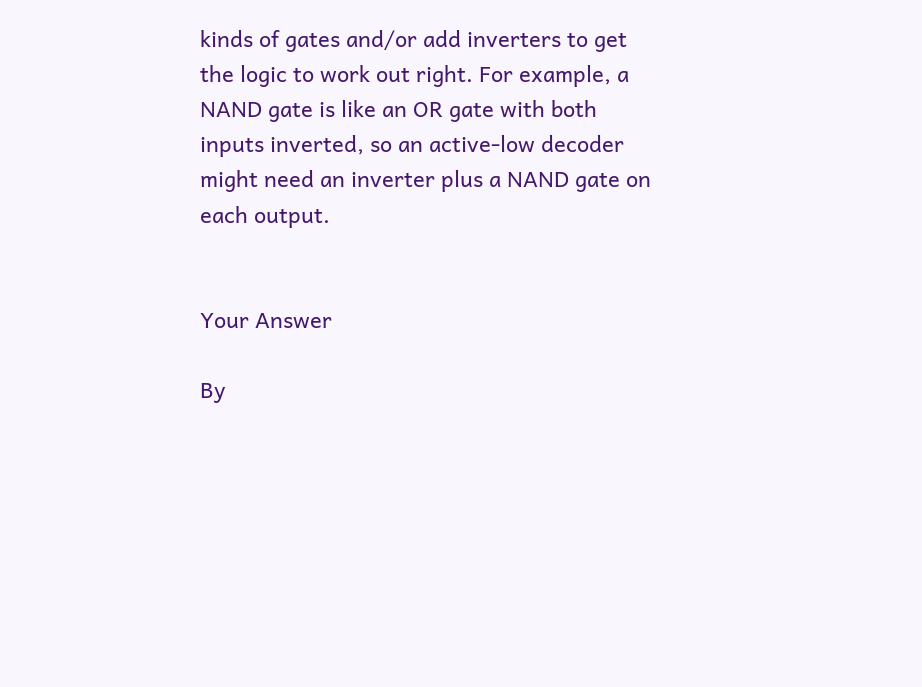kinds of gates and/or add inverters to get the logic to work out right. For example, a NAND gate is like an OR gate with both inputs inverted, so an active-low decoder might need an inverter plus a NAND gate on each output.


Your Answer

By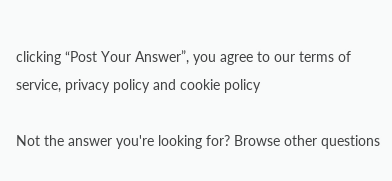clicking “Post Your Answer”, you agree to our terms of service, privacy policy and cookie policy

Not the answer you're looking for? Browse other questions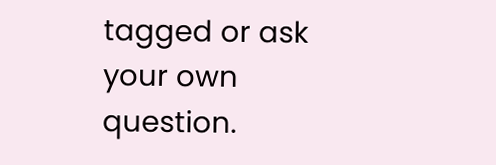tagged or ask your own question.